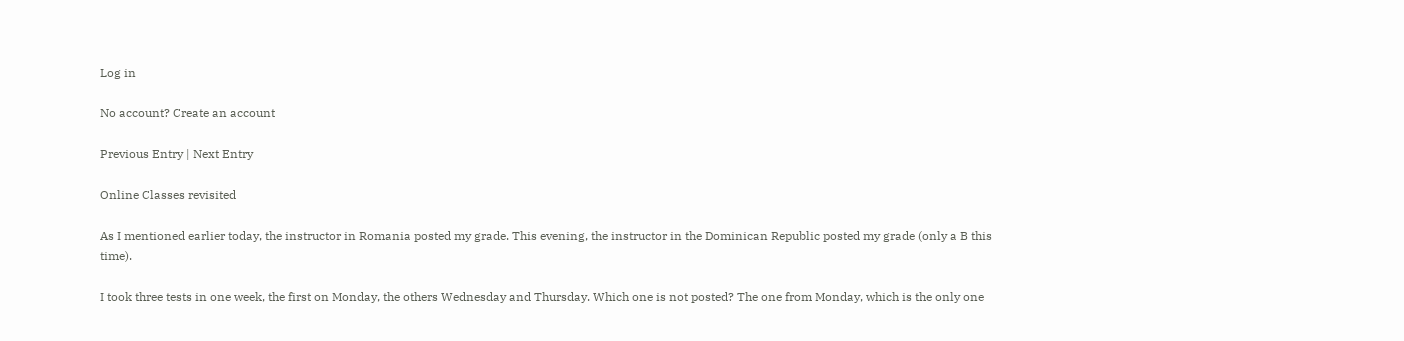Log in

No account? Create an account

Previous Entry | Next Entry

Online Classes revisited

As I mentioned earlier today, the instructor in Romania posted my grade. This evening, the instructor in the Dominican Republic posted my grade (only a B this time).

I took three tests in one week, the first on Monday, the others Wednesday and Thursday. Which one is not posted? The one from Monday, which is the only one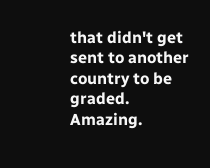that didn't get sent to another country to be graded. Amazing.